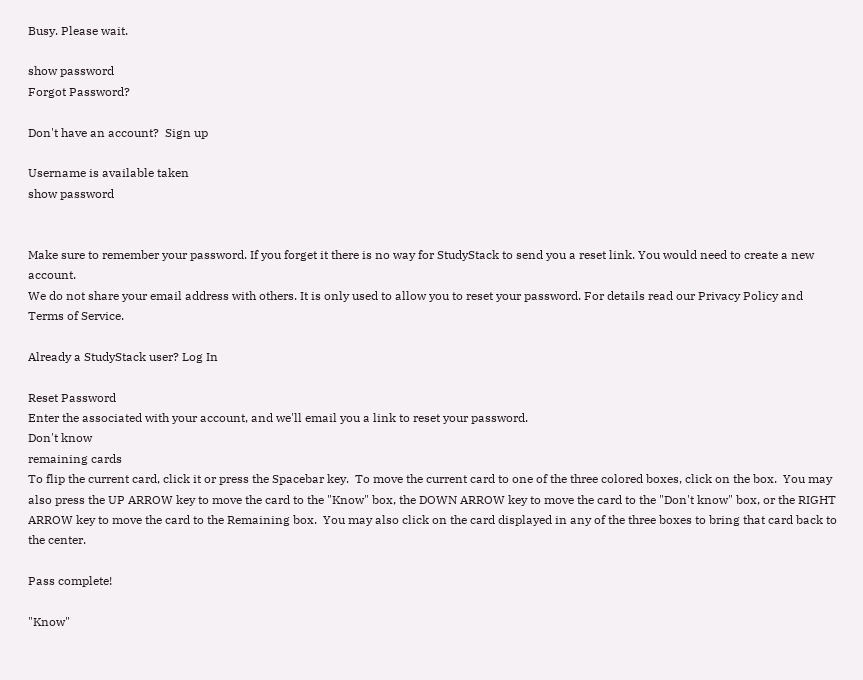Busy. Please wait.

show password
Forgot Password?

Don't have an account?  Sign up

Username is available taken
show password


Make sure to remember your password. If you forget it there is no way for StudyStack to send you a reset link. You would need to create a new account.
We do not share your email address with others. It is only used to allow you to reset your password. For details read our Privacy Policy and Terms of Service.

Already a StudyStack user? Log In

Reset Password
Enter the associated with your account, and we'll email you a link to reset your password.
Don't know
remaining cards
To flip the current card, click it or press the Spacebar key.  To move the current card to one of the three colored boxes, click on the box.  You may also press the UP ARROW key to move the card to the "Know" box, the DOWN ARROW key to move the card to the "Don't know" box, or the RIGHT ARROW key to move the card to the Remaining box.  You may also click on the card displayed in any of the three boxes to bring that card back to the center.

Pass complete!

"Know"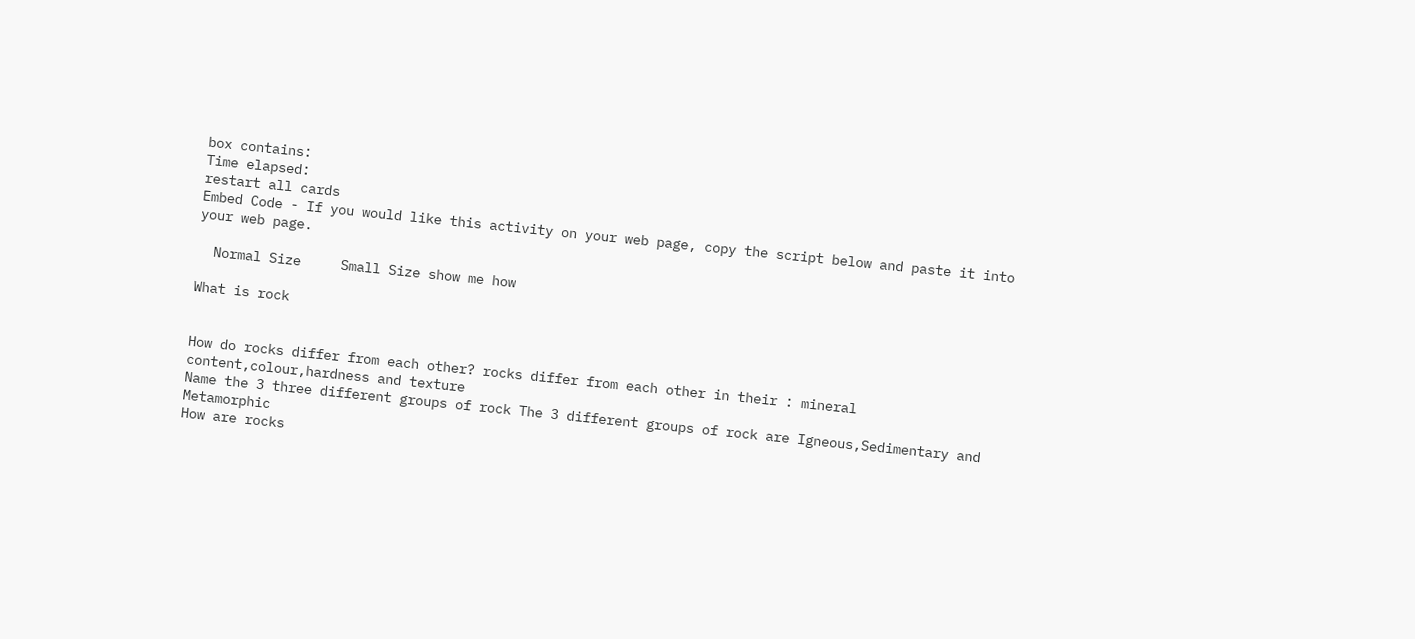box contains:
Time elapsed:
restart all cards
Embed Code - If you would like this activity on your web page, copy the script below and paste it into your web page.

  Normal Size     Small Size show me how

What is rock


How do rocks differ from each other? rocks differ from each other in their : mineral content,colour,hardness and texture
Name the 3 three different groups of rock The 3 different groups of rock are Igneous,Sedimentary and Metamorphic
How are rocks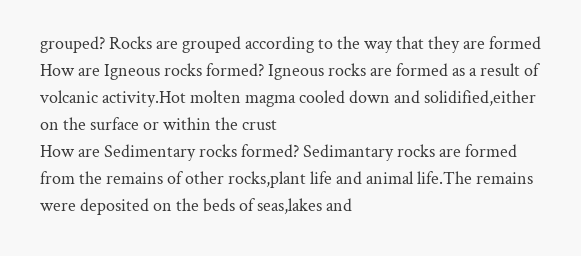grouped? Rocks are grouped according to the way that they are formed
How are Igneous rocks formed? Igneous rocks are formed as a result of volcanic activity.Hot molten magma cooled down and solidified,either on the surface or within the crust
How are Sedimentary rocks formed? Sedimantary rocks are formed from the remains of other rocks,plant life and animal life.The remains were deposited on the beds of seas,lakes and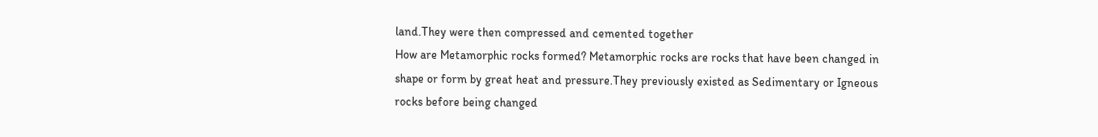land.They were then compressed and cemented together
How are Metamorphic rocks formed? Metamorphic rocks are rocks that have been changed in shape or form by great heat and pressure.They previously existed as Sedimentary or Igneous rocks before being changed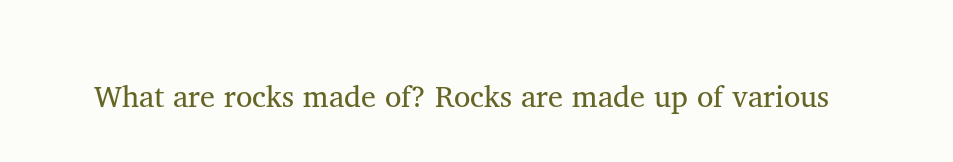What are rocks made of? Rocks are made up of various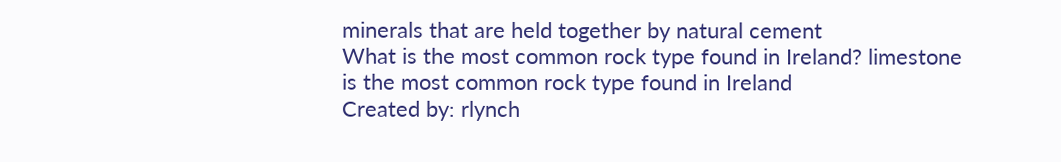minerals that are held together by natural cement
What is the most common rock type found in Ireland? limestone is the most common rock type found in Ireland
Created by: rlynch